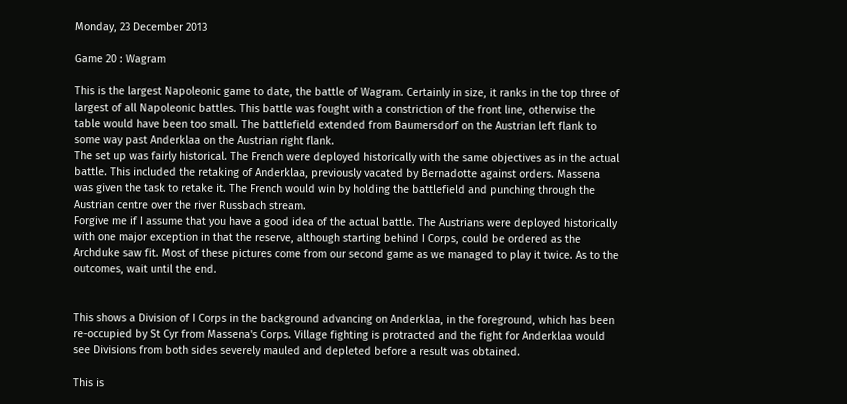Monday, 23 December 2013

Game 20 : Wagram

This is the largest Napoleonic game to date, the battle of Wagram. Certainly in size, it ranks in the top three of largest of all Napoleonic battles. This battle was fought with a constriction of the front line, otherwise the table would have been too small. The battlefield extended from Baumersdorf on the Austrian left flank to some way past Anderklaa on the Austrian right flank.
The set up was fairly historical. The French were deployed historically with the same objectives as in the actual battle. This included the retaking of Anderklaa, previously vacated by Bernadotte against orders. Massena was given the task to retake it. The French would win by holding the battlefield and punching through the Austrian centre over the river Russbach stream.
Forgive me if I assume that you have a good idea of the actual battle. The Austrians were deployed historically with one major exception in that the reserve, although starting behind I Corps, could be ordered as the Archduke saw fit. Most of these pictures come from our second game as we managed to play it twice. As to the outcomes, wait until the end.


This shows a Division of I Corps in the background advancing on Anderklaa, in the foreground, which has been re-occupied by St Cyr from Massena's Corps. Village fighting is protracted and the fight for Anderklaa would see Divisions from both sides severely mauled and depleted before a result was obtained.

This is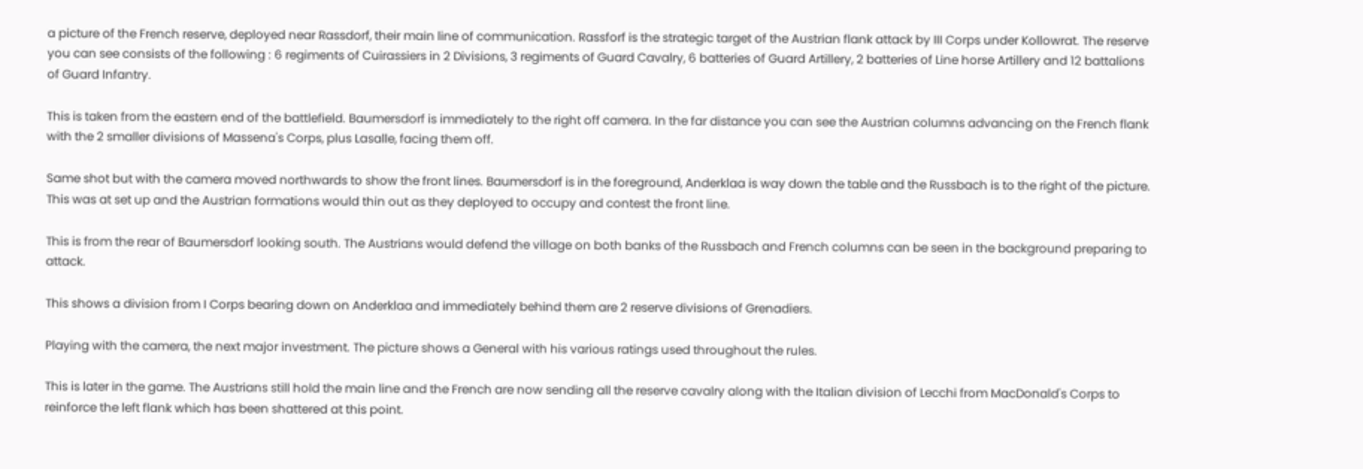a picture of the French reserve, deployed near Rassdorf, their main line of communication. Rassforf is the strategic target of the Austrian flank attack by III Corps under Kollowrat. The reserve you can see consists of the following : 6 regiments of Cuirassiers in 2 Divisions, 3 regiments of Guard Cavalry, 6 batteries of Guard Artillery, 2 batteries of Line horse Artillery and 12 battalions of Guard Infantry.

This is taken from the eastern end of the battlefield. Baumersdorf is immediately to the right off camera. In the far distance you can see the Austrian columns advancing on the French flank with the 2 smaller divisions of Massena's Corps, plus Lasalle, facing them off.

Same shot but with the camera moved northwards to show the front lines. Baumersdorf is in the foreground, Anderklaa is way down the table and the Russbach is to the right of the picture. This was at set up and the Austrian formations would thin out as they deployed to occupy and contest the front line.

This is from the rear of Baumersdorf looking south. The Austrians would defend the village on both banks of the Russbach and French columns can be seen in the background preparing to attack.

This shows a division from I Corps bearing down on Anderklaa and immediately behind them are 2 reserve divisions of Grenadiers.

Playing with the camera, the next major investment. The picture shows a General with his various ratings used throughout the rules.

This is later in the game. The Austrians still hold the main line and the French are now sending all the reserve cavalry along with the Italian division of Lecchi from MacDonald's Corps to reinforce the left flank which has been shattered at this point.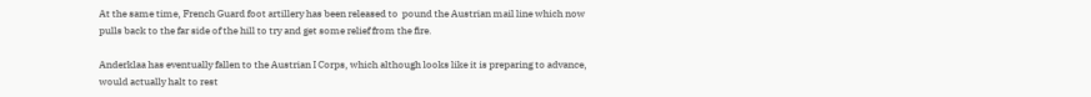At the same time, French Guard foot artillery has been released to  pound the Austrian mail line which now pulls back to the far side of the hill to try and get some relief from the fire.

Anderklaa has eventually fallen to the Austrian I Corps, which although looks like it is preparing to advance, would actually halt to rest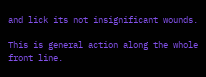and lick its not insignificant wounds.

This is general action along the whole front line.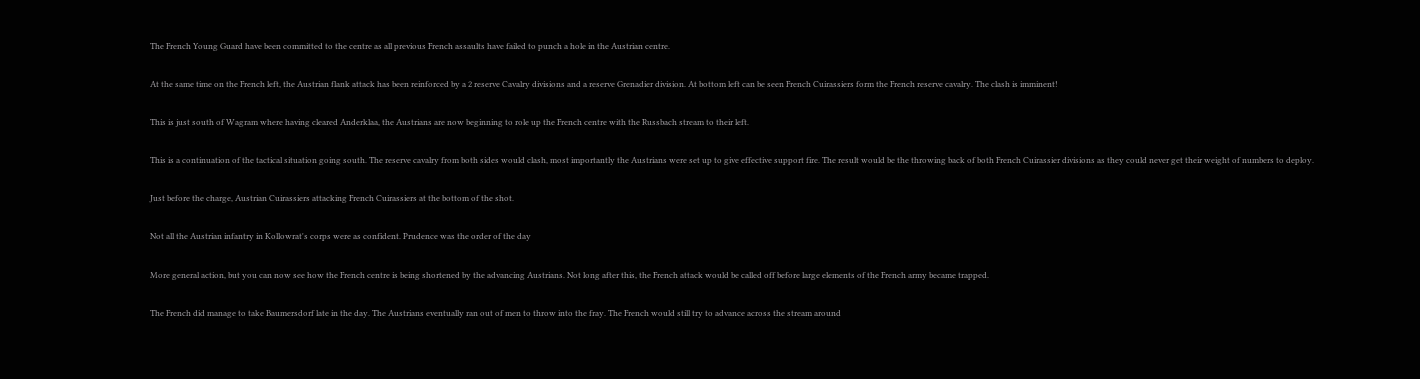The French Young Guard have been committed to the centre as all previous French assaults have failed to punch a hole in the Austrian centre.

At the same time on the French left, the Austrian flank attack has been reinforced by a 2 reserve Cavalry divisions and a reserve Grenadier division. At bottom left can be seen French Cuirassiers form the French reserve cavalry. The clash is imminent!

This is just south of Wagram where having cleared Anderklaa, the Austrians are now beginning to role up the French centre with the Russbach stream to their left.

This is a continuation of the tactical situation going south. The reserve cavalry from both sides would clash, most importantly the Austrians were set up to give effective support fire. The result would be the throwing back of both French Cuirassier divisions as they could never get their weight of numbers to deploy.

Just before the charge, Austrian Cuirassiers attacking French Cuirassiers at the bottom of the shot.

Not all the Austrian infantry in Kollowrat's corps were as confident. Prudence was the order of the day

More general action, but you can now see how the French centre is being shortened by the advancing Austrians. Not long after this, the French attack would be called off before large elements of the French army became trapped.

The French did manage to take Baumersdorf late in the day. The Austrians eventually ran out of men to throw into the fray. The French would still try to advance across the stream around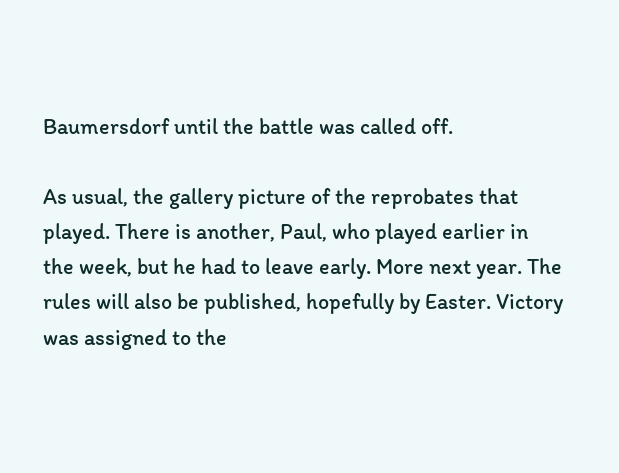Baumersdorf until the battle was called off.

As usual, the gallery picture of the reprobates that played. There is another, Paul, who played earlier in the week, but he had to leave early. More next year. The rules will also be published, hopefully by Easter. Victory was assigned to the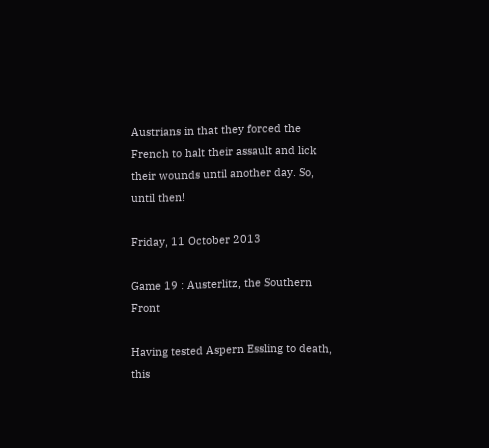Austrians in that they forced the French to halt their assault and lick their wounds until another day. So, until then!

Friday, 11 October 2013

Game 19 : Austerlitz, the Southern Front

Having tested Aspern Essling to death, this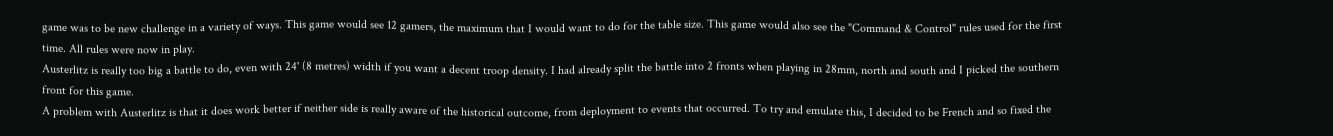game was to be new challenge in a variety of ways. This game would see 12 gamers, the maximum that I would want to do for the table size. This game would also see the "Command & Control" rules used for the first time. All rules were now in play.
Austerlitz is really too big a battle to do, even with 24' (8 metres) width if you want a decent troop density. I had already split the battle into 2 fronts when playing in 28mm, north and south and I picked the southern front for this game.
A problem with Austerlitz is that it does work better if neither side is really aware of the historical outcome, from deployment to events that occurred. To try and emulate this, I decided to be French and so fixed the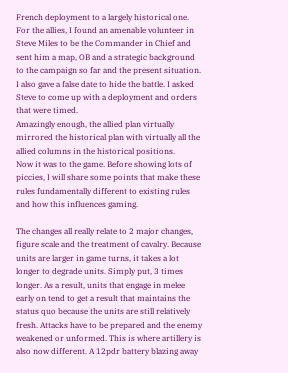French deployment to a largely historical one. For the allies, I found an amenable volunteer in Steve Miles to be the Commander in Chief and sent him a map, OB and a strategic background to the campaign so far and the present situation. I also gave a false date to hide the battle. I asked Steve to come up with a deployment and orders that were timed.
Amazingly enough, the allied plan virtually mirrored the historical plan with virtually all the allied columns in the historical positions.
Now it was to the game. Before showing lots of piccies, I will share some points that make these rules fundamentally different to existing rules and how this influences gaming.

The changes all really relate to 2 major changes, figure scale and the treatment of cavalry. Because units are larger in game turns, it takes a lot longer to degrade units. Simply put, 3 times longer. As a result, units that engage in melee early on tend to get a result that maintains the status quo because the units are still relatively fresh. Attacks have to be prepared and the enemy weakened or unformed. This is where artillery is also now different. A 12pdr battery blazing away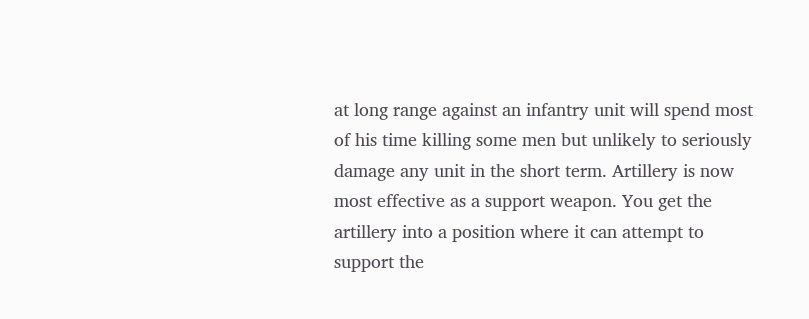at long range against an infantry unit will spend most of his time killing some men but unlikely to seriously damage any unit in the short term. Artillery is now most effective as a support weapon. You get the artillery into a position where it can attempt to support the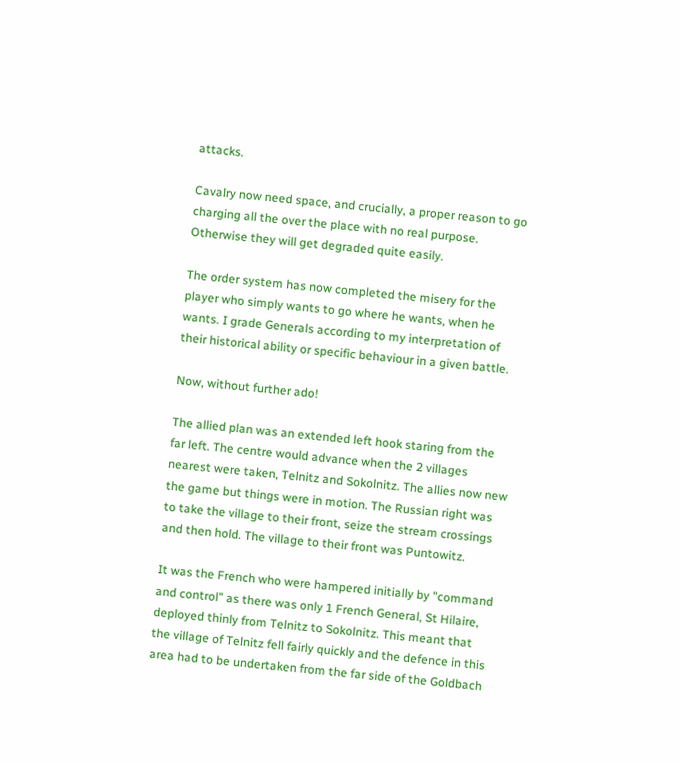attacks.

Cavalry now need space, and crucially, a proper reason to go charging all the over the place with no real purpose. Otherwise they will get degraded quite easily.

The order system has now completed the misery for the player who simply wants to go where he wants, when he wants. I grade Generals according to my interpretation of their historical ability or specific behaviour in a given battle.

Now, without further ado!

The allied plan was an extended left hook staring from the far left. The centre would advance when the 2 villages nearest were taken, Telnitz and Sokolnitz. The allies now new the game but things were in motion. The Russian right was to take the village to their front, seize the stream crossings and then hold. The village to their front was Puntowitz.

It was the French who were hampered initially by "command and control" as there was only 1 French General, St Hilaire, deployed thinly from Telnitz to Sokolnitz. This meant that the village of Telnitz fell fairly quickly and the defence in this area had to be undertaken from the far side of the Goldbach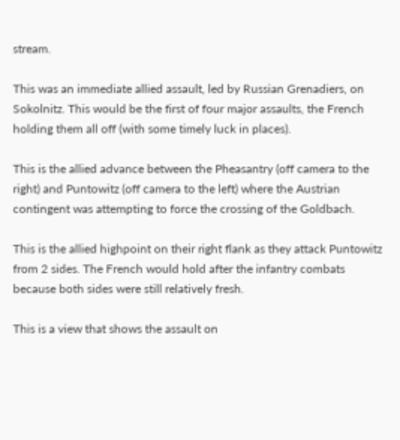stream.

This was an immediate allied assault, led by Russian Grenadiers, on Sokolnitz. This would be the first of four major assaults, the French holding them all off (with some timely luck in places).

This is the allied advance between the Pheasantry (off camera to the right) and Puntowitz (off camera to the left) where the Austrian contingent was attempting to force the crossing of the Goldbach.

This is the allied highpoint on their right flank as they attack Puntowitz from 2 sides. The French would hold after the infantry combats because both sides were still relatively fresh.

This is a view that shows the assault on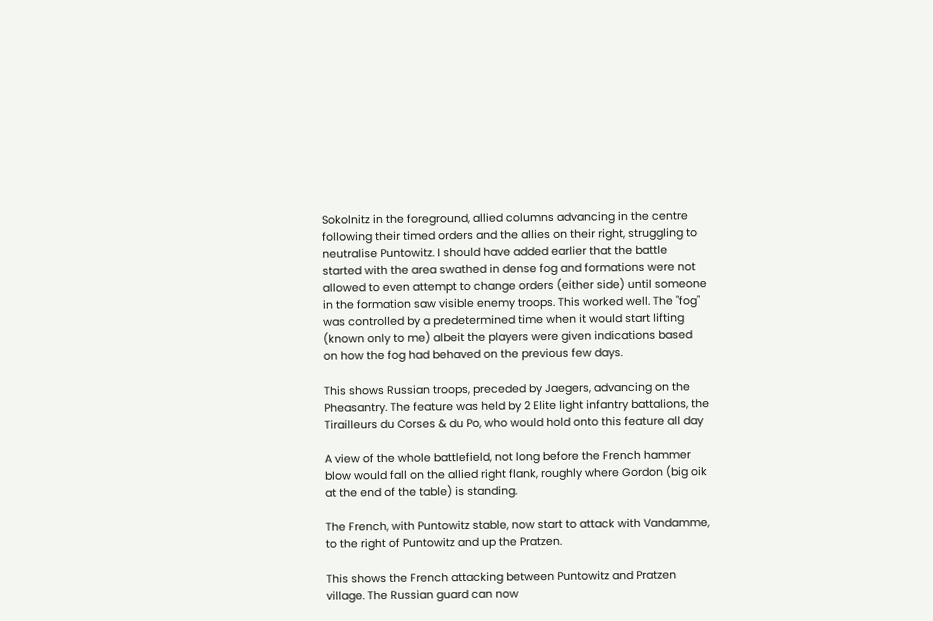Sokolnitz in the foreground, allied columns advancing in the centre following their timed orders and the allies on their right, struggling to neutralise Puntowitz. I should have added earlier that the battle started with the area swathed in dense fog and formations were not allowed to even attempt to change orders (either side) until someone in the formation saw visible enemy troops. This worked well. The "fog" was controlled by a predetermined time when it would start lifting (known only to me) albeit the players were given indications based on how the fog had behaved on the previous few days.

This shows Russian troops, preceded by Jaegers, advancing on the Pheasantry. The feature was held by 2 Elite light infantry battalions, the Tirailleurs du Corses & du Po, who would hold onto this feature all day

A view of the whole battlefield, not long before the French hammer blow would fall on the allied right flank, roughly where Gordon (big oik at the end of the table) is standing.

The French, with Puntowitz stable, now start to attack with Vandamme, to the right of Puntowitz and up the Pratzen.

This shows the French attacking between Puntowitz and Pratzen village. The Russian guard can now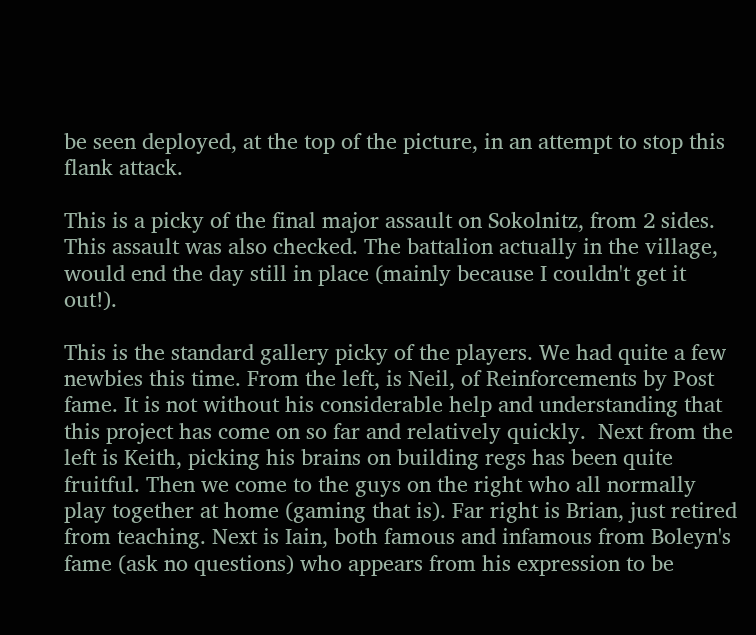be seen deployed, at the top of the picture, in an attempt to stop this flank attack.

This is a picky of the final major assault on Sokolnitz, from 2 sides. This assault was also checked. The battalion actually in the village, would end the day still in place (mainly because I couldn't get it out!).

This is the standard gallery picky of the players. We had quite a few newbies this time. From the left, is Neil, of Reinforcements by Post fame. It is not without his considerable help and understanding that this project has come on so far and relatively quickly.  Next from the left is Keith, picking his brains on building regs has been quite fruitful. Then we come to the guys on the right who all normally play together at home (gaming that is). Far right is Brian, just retired from teaching. Next is Iain, both famous and infamous from Boleyn's fame (ask no questions) who appears from his expression to be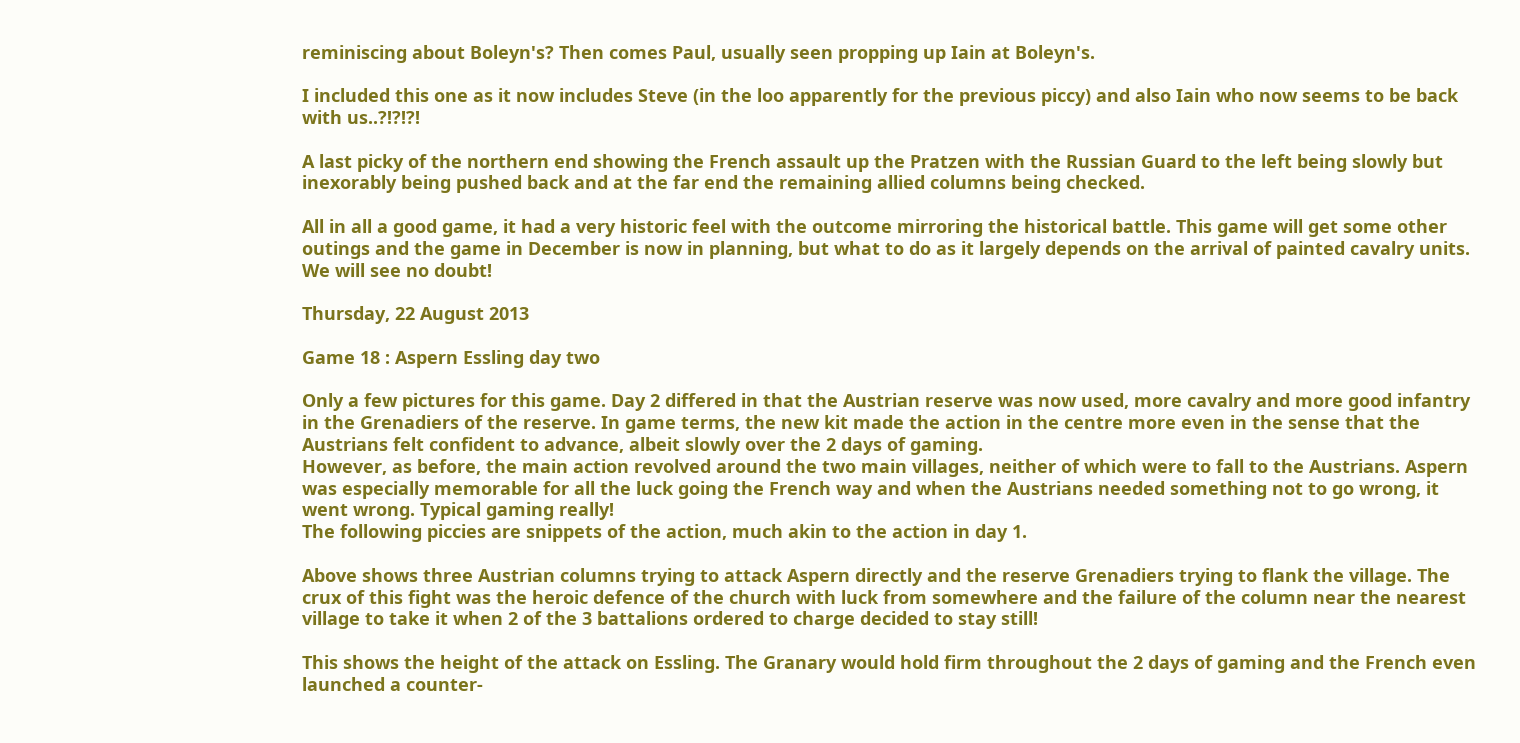reminiscing about Boleyn's? Then comes Paul, usually seen propping up Iain at Boleyn's.

I included this one as it now includes Steve (in the loo apparently for the previous piccy) and also Iain who now seems to be back with us..?!?!?!

A last picky of the northern end showing the French assault up the Pratzen with the Russian Guard to the left being slowly but inexorably being pushed back and at the far end the remaining allied columns being checked.

All in all a good game, it had a very historic feel with the outcome mirroring the historical battle. This game will get some other outings and the game in December is now in planning, but what to do as it largely depends on the arrival of painted cavalry units. We will see no doubt!

Thursday, 22 August 2013

Game 18 : Aspern Essling day two

Only a few pictures for this game. Day 2 differed in that the Austrian reserve was now used, more cavalry and more good infantry in the Grenadiers of the reserve. In game terms, the new kit made the action in the centre more even in the sense that the Austrians felt confident to advance, albeit slowly over the 2 days of gaming.
However, as before, the main action revolved around the two main villages, neither of which were to fall to the Austrians. Aspern was especially memorable for all the luck going the French way and when the Austrians needed something not to go wrong, it went wrong. Typical gaming really!
The following piccies are snippets of the action, much akin to the action in day 1.

Above shows three Austrian columns trying to attack Aspern directly and the reserve Grenadiers trying to flank the village. The crux of this fight was the heroic defence of the church with luck from somewhere and the failure of the column near the nearest village to take it when 2 of the 3 battalions ordered to charge decided to stay still!

This shows the height of the attack on Essling. The Granary would hold firm throughout the 2 days of gaming and the French even launched a counter-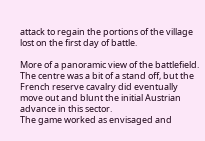attack to regain the portions of the village lost on the first day of battle.

More of a panoramic view of the battlefield. The centre was a bit of a stand off, but the French reserve cavalry did eventually move out and blunt the initial Austrian advance in this sector.
The game worked as envisaged and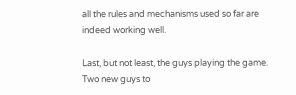all the rules and mechanisms used so far are indeed working well.

Last, but not least, the guys playing the game. Two new guys to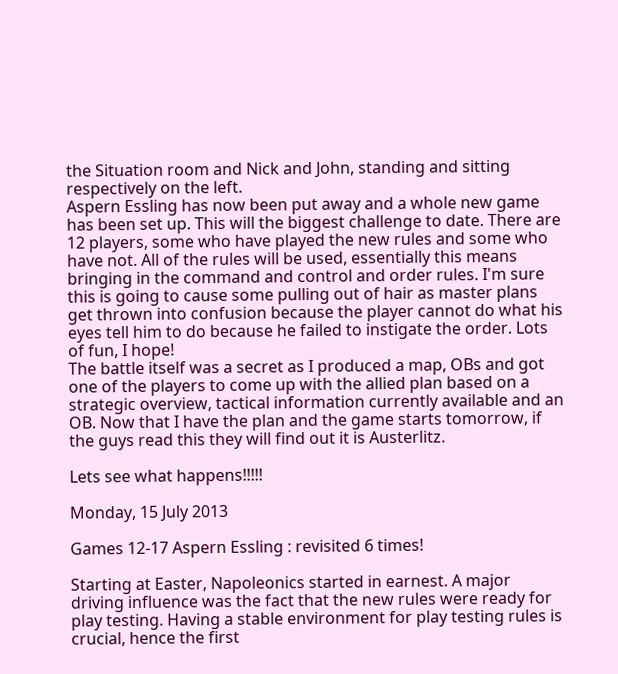the Situation room and Nick and John, standing and sitting respectively on the left.
Aspern Essling has now been put away and a whole new game has been set up. This will the biggest challenge to date. There are 12 players, some who have played the new rules and some who have not. All of the rules will be used, essentially this means bringing in the command and control and order rules. I'm sure this is going to cause some pulling out of hair as master plans get thrown into confusion because the player cannot do what his eyes tell him to do because he failed to instigate the order. Lots of fun, I hope!
The battle itself was a secret as I produced a map, OBs and got one of the players to come up with the allied plan based on a strategic overview, tactical information currently available and an OB. Now that I have the plan and the game starts tomorrow, if the guys read this they will find out it is Austerlitz.

Lets see what happens!!!!!

Monday, 15 July 2013

Games 12-17 Aspern Essling : revisited 6 times!

Starting at Easter, Napoleonics started in earnest. A major driving influence was the fact that the new rules were ready for play testing. Having a stable environment for play testing rules is crucial, hence the first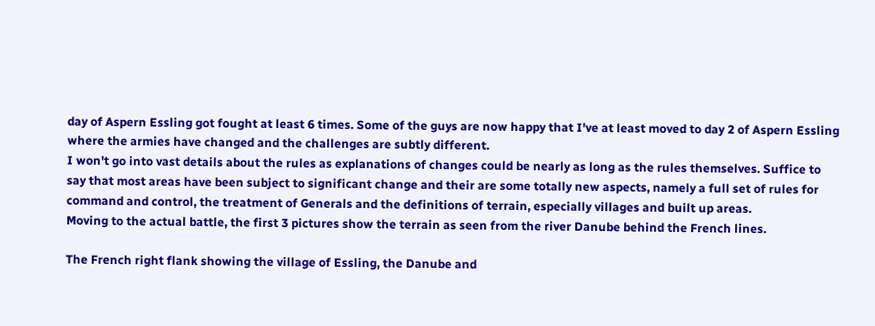day of Aspern Essling got fought at least 6 times. Some of the guys are now happy that I've at least moved to day 2 of Aspern Essling where the armies have changed and the challenges are subtly different.
I won't go into vast details about the rules as explanations of changes could be nearly as long as the rules themselves. Suffice to say that most areas have been subject to significant change and their are some totally new aspects, namely a full set of rules for command and control, the treatment of Generals and the definitions of terrain, especially villages and built up areas.
Moving to the actual battle, the first 3 pictures show the terrain as seen from the river Danube behind the French lines.

The French right flank showing the village of Essling, the Danube and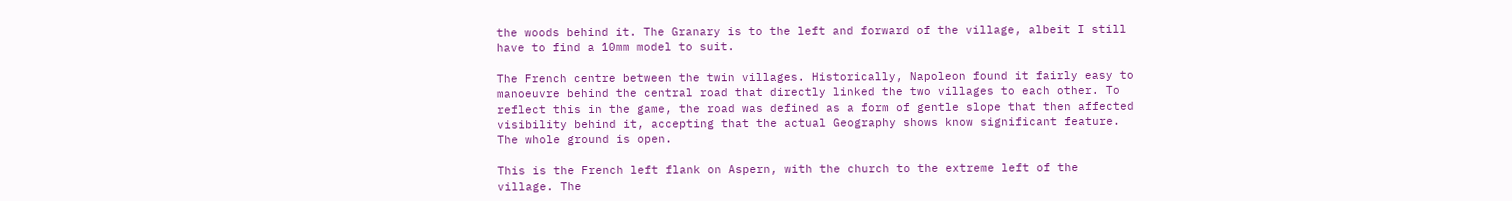the woods behind it. The Granary is to the left and forward of the village, albeit I still have to find a 10mm model to suit.

The French centre between the twin villages. Historically, Napoleon found it fairly easy to manoeuvre behind the central road that directly linked the two villages to each other. To reflect this in the game, the road was defined as a form of gentle slope that then affected visibility behind it, accepting that the actual Geography shows know significant feature. The whole ground is open.

This is the French left flank on Aspern, with the church to the extreme left of the village. The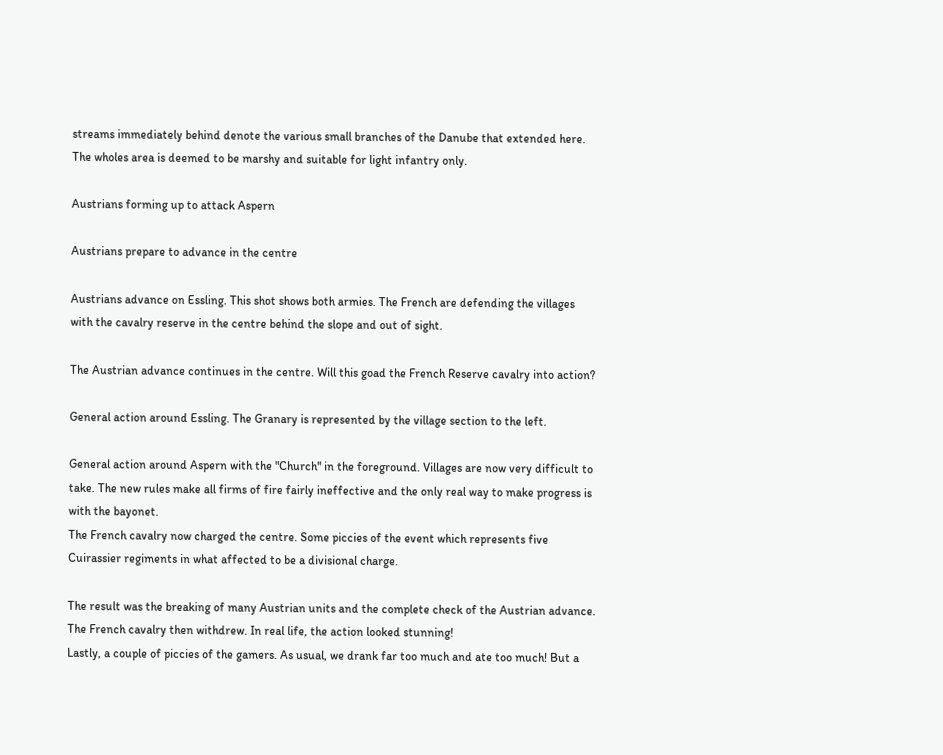streams immediately behind denote the various small branches of the Danube that extended here. The wholes area is deemed to be marshy and suitable for light infantry only.

Austrians forming up to attack Aspern

Austrians prepare to advance in the centre

Austrians advance on Essling. This shot shows both armies. The French are defending the villages with the cavalry reserve in the centre behind the slope and out of sight.

The Austrian advance continues in the centre. Will this goad the French Reserve cavalry into action?

General action around Essling. The Granary is represented by the village section to the left.

General action around Aspern with the "Church" in the foreground. Villages are now very difficult to take. The new rules make all firms of fire fairly ineffective and the only real way to make progress is with the bayonet.
The French cavalry now charged the centre. Some piccies of the event which represents five Cuirassier regiments in what affected to be a divisional charge.

The result was the breaking of many Austrian units and the complete check of the Austrian advance. The French cavalry then withdrew. In real life, the action looked stunning!
Lastly, a couple of piccies of the gamers. As usual, we drank far too much and ate too much! But a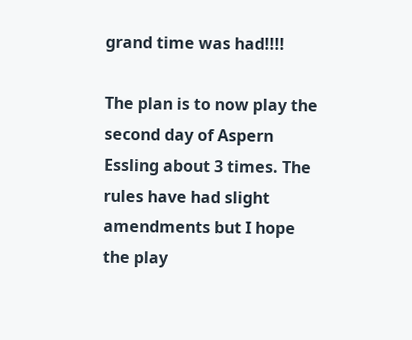grand time was had!!!!

The plan is to now play the second day of Aspern Essling about 3 times. The rules have had slight amendments but I hope the play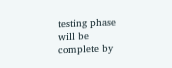testing phase will be complete by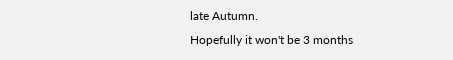late Autumn.
Hopefully it won't be 3 months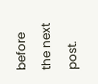before the next post.